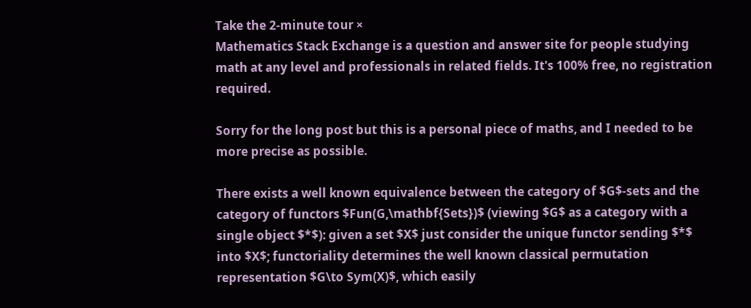Take the 2-minute tour ×
Mathematics Stack Exchange is a question and answer site for people studying math at any level and professionals in related fields. It's 100% free, no registration required.

Sorry for the long post but this is a personal piece of maths, and I needed to be more precise as possible.

There exists a well known equivalence between the category of $G$-sets and the category of functors $Fun(G,\mathbf{Sets})$ (viewing $G$ as a category with a single object $*$): given a set $X$ just consider the unique functor sending $*$ into $X$; functoriality determines the well known classical permutation representation $G\to Sym(X)$, which easily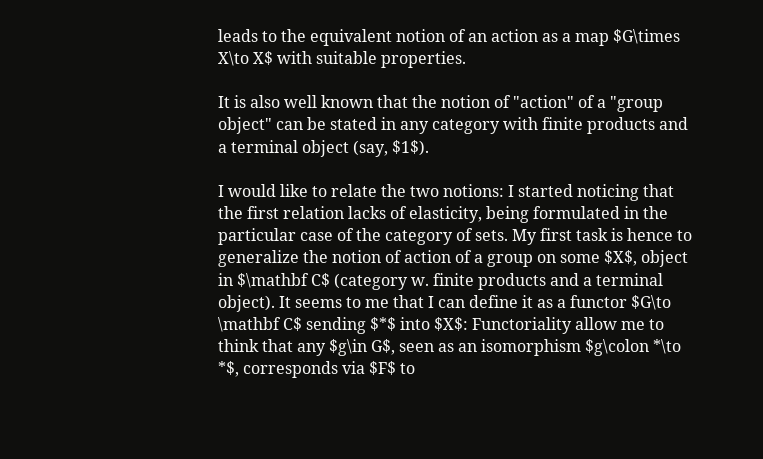leads to the equivalent notion of an action as a map $G\times X\to X$ with suitable properties.

It is also well known that the notion of "action" of a "group object" can be stated in any category with finite products and a terminal object (say, $1$).

I would like to relate the two notions: I started noticing that the first relation lacks of elasticity, being formulated in the particular case of the category of sets. My first task is hence to generalize the notion of action of a group on some $X$, object in $\mathbf C$ (category w. finite products and a terminal object). It seems to me that I can define it as a functor $G\to \mathbf C$ sending $*$ into $X$: Functoriality allow me to think that any $g\in G$, seen as an isomorphism $g\colon *\to *$, corresponds via $F$ to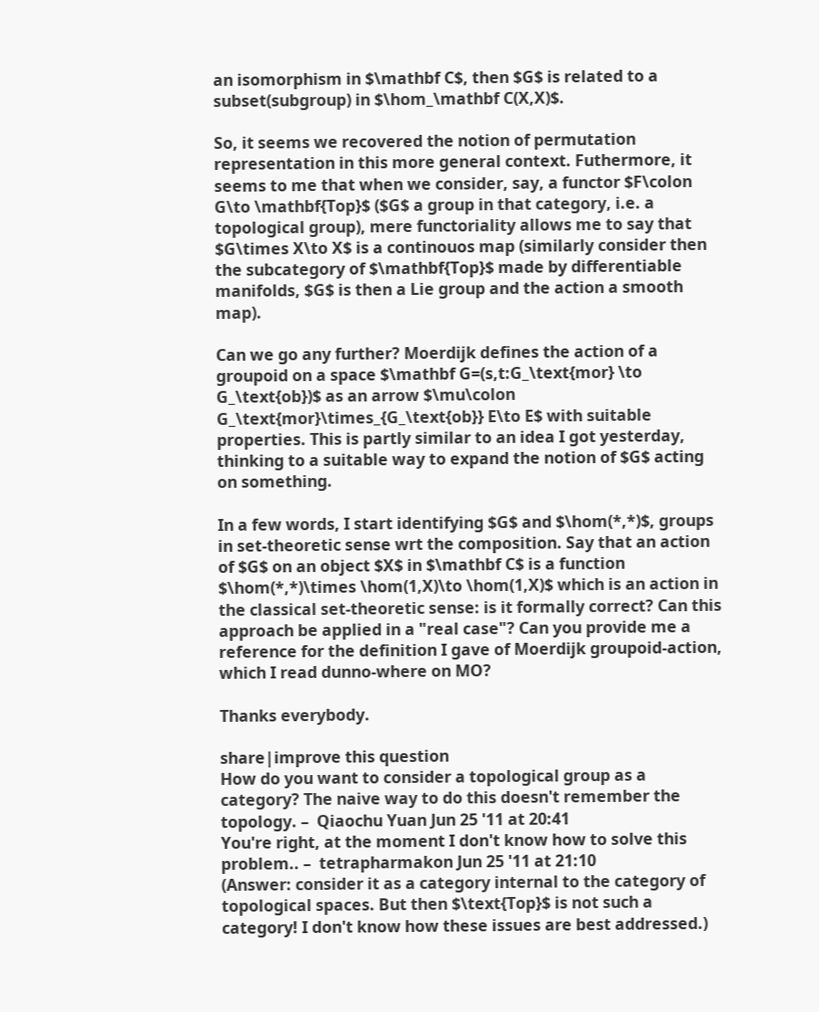an isomorphism in $\mathbf C$, then $G$ is related to a subset(subgroup) in $\hom_\mathbf C(X,X)$.

So, it seems we recovered the notion of permutation representation in this more general context. Futhermore, it seems to me that when we consider, say, a functor $F\colon G\to \mathbf{Top}$ ($G$ a group in that category, i.e. a topological group), mere functoriality allows me to say that $G\times X\to X$ is a continouos map (similarly consider then the subcategory of $\mathbf{Top}$ made by differentiable manifolds, $G$ is then a Lie group and the action a smooth map).

Can we go any further? Moerdijk defines the action of a groupoid on a space $\mathbf G=(s,t:G_\text{mor} \to G_\text{ob})$ as an arrow $\mu\colon G_\text{mor}\times_{G_\text{ob}} E\to E$ with suitable properties. This is partly similar to an idea I got yesterday, thinking to a suitable way to expand the notion of $G$ acting on something.

In a few words, I start identifying $G$ and $\hom(*,*)$, groups in set-theoretic sense wrt the composition. Say that an action of $G$ on an object $X$ in $\mathbf C$ is a function $\hom(*,*)\times \hom(1,X)\to \hom(1,X)$ which is an action in the classical set-theoretic sense: is it formally correct? Can this approach be applied in a "real case"? Can you provide me a reference for the definition I gave of Moerdijk groupoid-action, which I read dunno-where on MO?

Thanks everybody.

share|improve this question
How do you want to consider a topological group as a category? The naive way to do this doesn't remember the topology. –  Qiaochu Yuan Jun 25 '11 at 20:41
You're right, at the moment I don't know how to solve this problem.. –  tetrapharmakon Jun 25 '11 at 21:10
(Answer: consider it as a category internal to the category of topological spaces. But then $\text{Top}$ is not such a category! I don't know how these issues are best addressed.)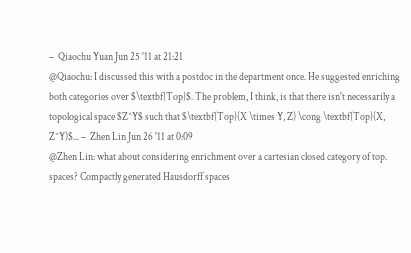–  Qiaochu Yuan Jun 25 '11 at 21:21
@Qiaochu: I discussed this with a postdoc in the department once. He suggested enriching both categories over $\textbf{Top}$. The problem, I think, is that there isn't necessarily a topological space $Z^Y$ such that $\textbf{Top}(X \times Y, Z) \cong \textbf{Top}(X, Z^Y)$... –  Zhen Lin Jun 26 '11 at 0:09
@Zhen Lin: what about considering enrichment over a cartesian closed category of top. spaces? Compactly generated Hausdorff spaces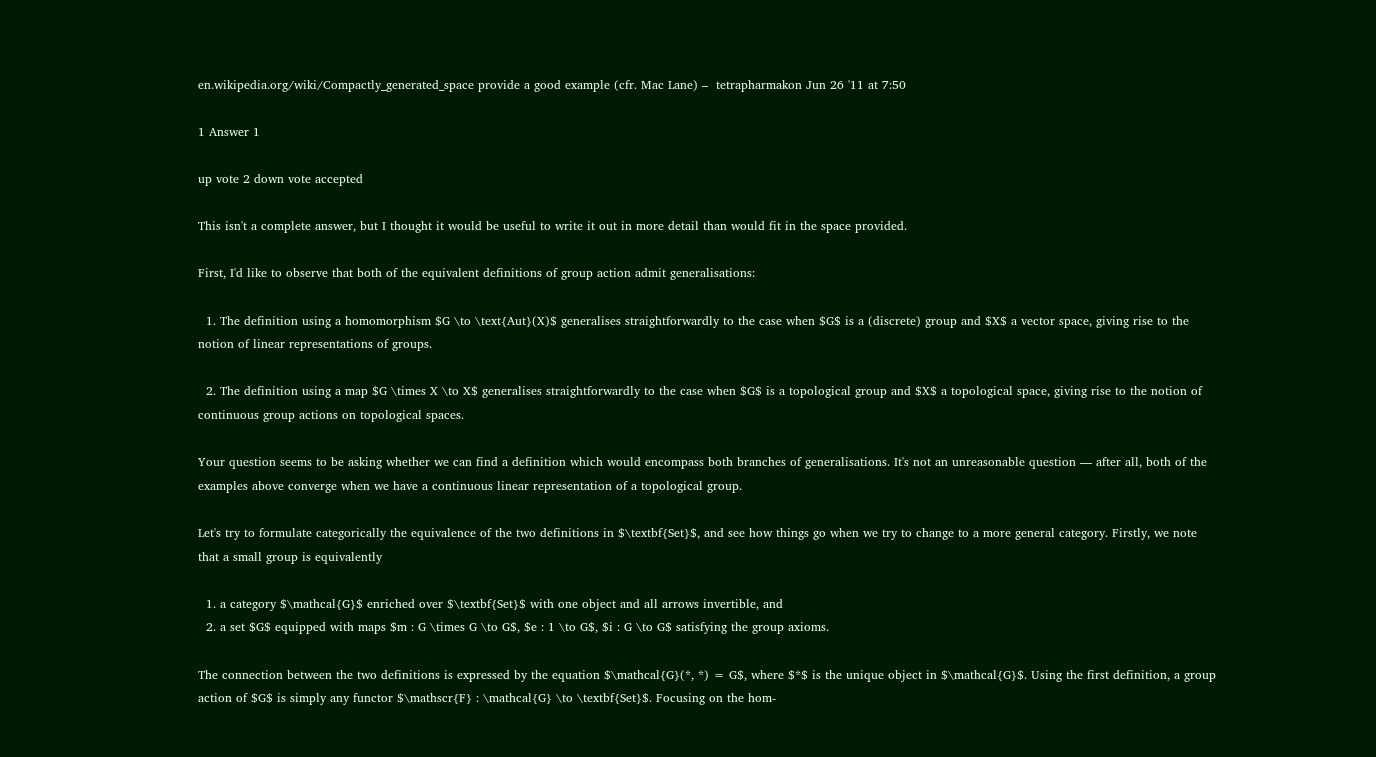en.wikipedia.org/wiki/Compactly_generated_space provide a good example (cfr. Mac Lane) –  tetrapharmakon Jun 26 '11 at 7:50

1 Answer 1

up vote 2 down vote accepted

This isn't a complete answer, but I thought it would be useful to write it out in more detail than would fit in the space provided.

First, I'd like to observe that both of the equivalent definitions of group action admit generalisations:

  1. The definition using a homomorphism $G \to \text{Aut}(X)$ generalises straightforwardly to the case when $G$ is a (discrete) group and $X$ a vector space, giving rise to the notion of linear representations of groups.

  2. The definition using a map $G \times X \to X$ generalises straightforwardly to the case when $G$ is a topological group and $X$ a topological space, giving rise to the notion of continuous group actions on topological spaces.

Your question seems to be asking whether we can find a definition which would encompass both branches of generalisations. It's not an unreasonable question — after all, both of the examples above converge when we have a continuous linear representation of a topological group.

Let's try to formulate categorically the equivalence of the two definitions in $\textbf{Set}$, and see how things go when we try to change to a more general category. Firstly, we note that a small group is equivalently

  1. a category $\mathcal{G}$ enriched over $\textbf{Set}$ with one object and all arrows invertible, and
  2. a set $G$ equipped with maps $m : G \times G \to G$, $e : 1 \to G$, $i : G \to G$ satisfying the group axioms.

The connection between the two definitions is expressed by the equation $\mathcal{G}(*, *) = G$, where $*$ is the unique object in $\mathcal{G}$. Using the first definition, a group action of $G$ is simply any functor $\mathscr{F} : \mathcal{G} \to \textbf{Set}$. Focusing on the hom-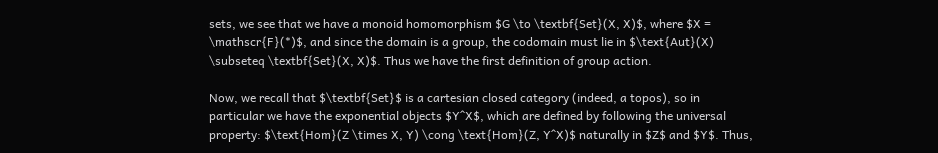sets, we see that we have a monoid homomorphism $G \to \textbf{Set}(X, X)$, where $X = \mathscr{F}(*)$, and since the domain is a group, the codomain must lie in $\text{Aut}(X) \subseteq \textbf{Set}(X, X)$. Thus we have the first definition of group action.

Now, we recall that $\textbf{Set}$ is a cartesian closed category (indeed, a topos), so in particular we have the exponential objects $Y^X$, which are defined by following the universal property: $\text{Hom}(Z \times X, Y) \cong \text{Hom}(Z, Y^X)$ naturally in $Z$ and $Y$. Thus,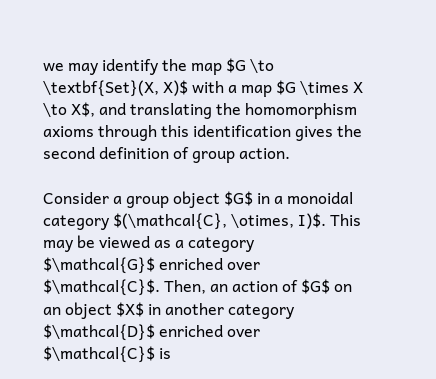we may identify the map $G \to \textbf{Set}(X, X)$ with a map $G \times X \to X$, and translating the homomorphism axioms through this identification gives the second definition of group action.

Consider a group object $G$ in a monoidal category $(\mathcal{C}, \otimes, I)$. This may be viewed as a category $\mathcal{G}$ enriched over $\mathcal{C}$. Then, an action of $G$ on an object $X$ in another category $\mathcal{D}$ enriched over $\mathcal{C}$ is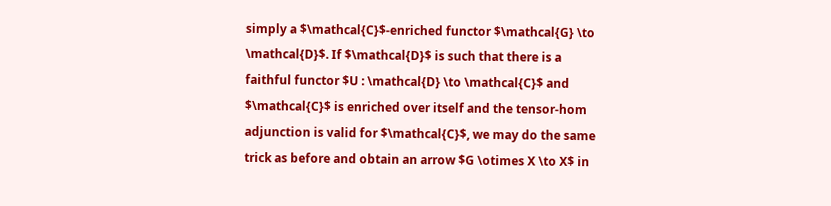simply a $\mathcal{C}$-enriched functor $\mathcal{G} \to \mathcal{D}$. If $\mathcal{D}$ is such that there is a faithful functor $U : \mathcal{D} \to \mathcal{C}$ and $\mathcal{C}$ is enriched over itself and the tensor-hom adjunction is valid for $\mathcal{C}$, we may do the same trick as before and obtain an arrow $G \otimes X \to X$ in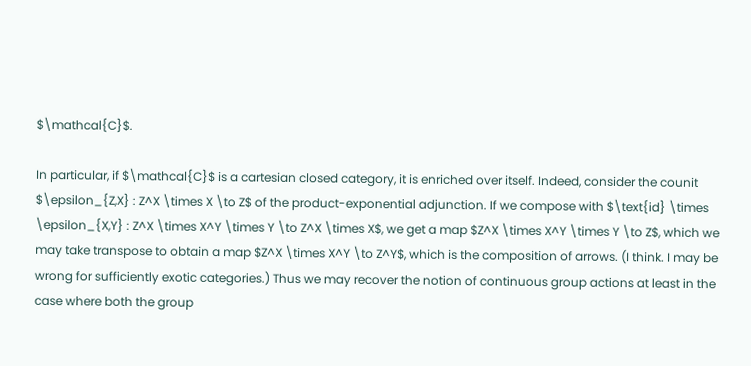$\mathcal{C}$.

In particular, if $\mathcal{C}$ is a cartesian closed category, it is enriched over itself. Indeed, consider the counit $\epsilon_{Z,X} : Z^X \times X \to Z$ of the product-exponential adjunction. If we compose with $\text{id} \times \epsilon_{X,Y} : Z^X \times X^Y \times Y \to Z^X \times X$, we get a map $Z^X \times X^Y \times Y \to Z$, which we may take transpose to obtain a map $Z^X \times X^Y \to Z^Y$, which is the composition of arrows. (I think. I may be wrong for sufficiently exotic categories.) Thus we may recover the notion of continuous group actions at least in the case where both the group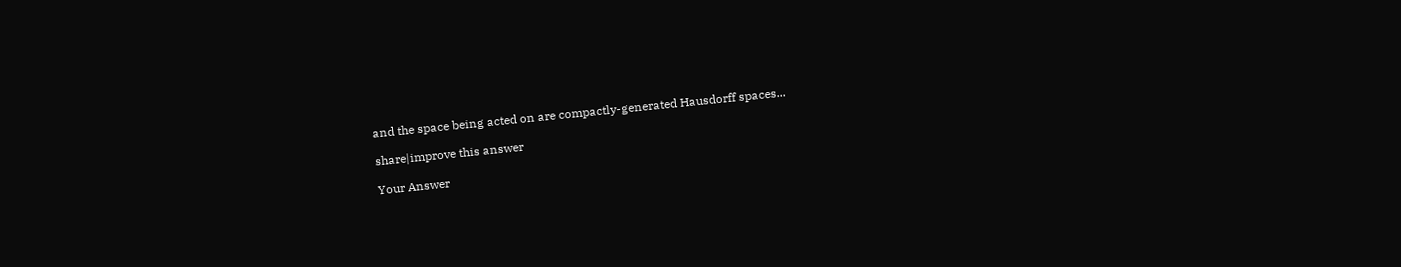and the space being acted on are compactly-generated Hausdorff spaces...

share|improve this answer

Your Answer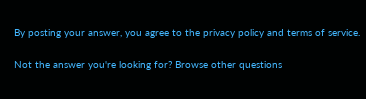By posting your answer, you agree to the privacy policy and terms of service.

Not the answer you're looking for? Browse other questions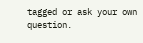tagged or ask your own question.